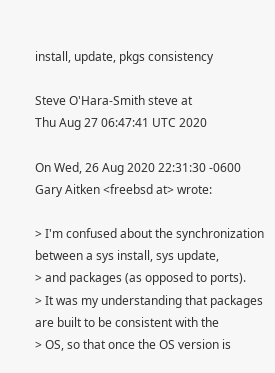install, update, pkgs consistency

Steve O'Hara-Smith steve at
Thu Aug 27 06:47:41 UTC 2020

On Wed, 26 Aug 2020 22:31:30 -0600
Gary Aitken <freebsd at> wrote:

> I'm confused about the synchronization between a sys install, sys update,
> and packages (as opposed to ports).
> It was my understanding that packages are built to be consistent with the
> OS, so that once the OS version is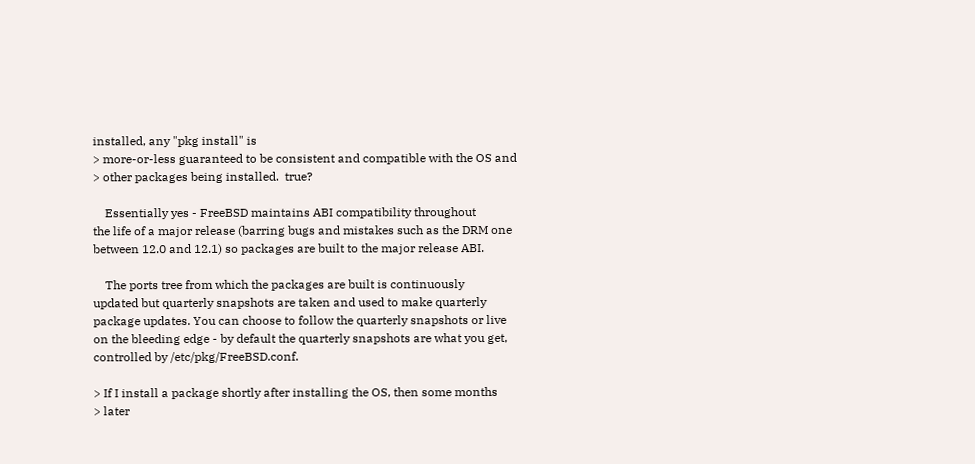installed, any "pkg install" is
> more-or-less guaranteed to be consistent and compatible with the OS and
> other packages being installed.  true?

    Essentially yes - FreeBSD maintains ABI compatibility throughout
the life of a major release (barring bugs and mistakes such as the DRM one
between 12.0 and 12.1) so packages are built to the major release ABI.

    The ports tree from which the packages are built is continuously
updated but quarterly snapshots are taken and used to make quarterly
package updates. You can choose to follow the quarterly snapshots or live
on the bleeding edge - by default the quarterly snapshots are what you get,
controlled by /etc/pkg/FreeBSD.conf.

> If I install a package shortly after installing the OS, then some months
> later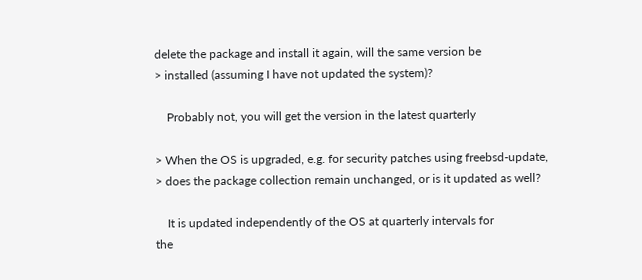delete the package and install it again, will the same version be
> installed (assuming I have not updated the system)?

    Probably not, you will get the version in the latest quarterly

> When the OS is upgraded, e.g. for security patches using freebsd-update,
> does the package collection remain unchanged, or is it updated as well?

    It is updated independently of the OS at quarterly intervals for
the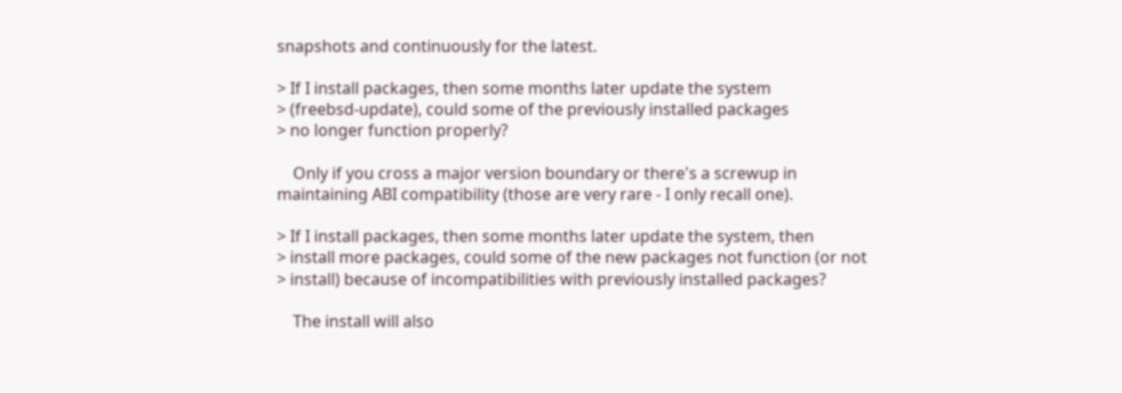snapshots and continuously for the latest.

> If I install packages, then some months later update the system
> (freebsd-update), could some of the previously installed packages
> no longer function properly?

    Only if you cross a major version boundary or there's a screwup in
maintaining ABI compatibility (those are very rare - I only recall one).

> If I install packages, then some months later update the system, then
> install more packages, could some of the new packages not function (or not
> install) because of incompatibilities with previously installed packages?

    The install will also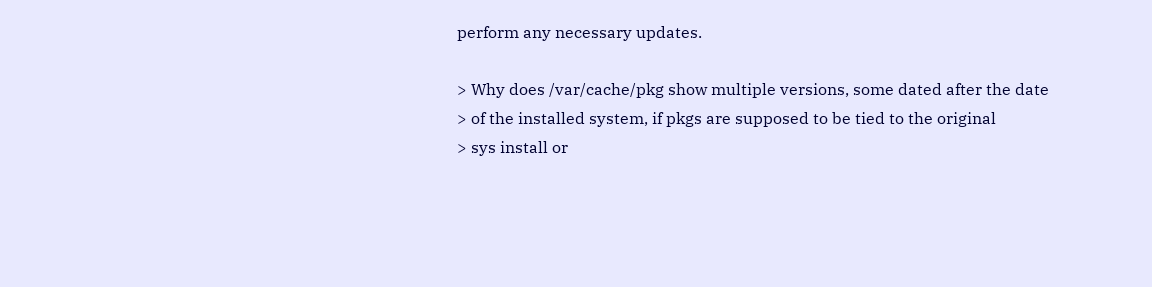perform any necessary updates.

> Why does /var/cache/pkg show multiple versions, some dated after the date
> of the installed system, if pkgs are supposed to be tied to the original
> sys install or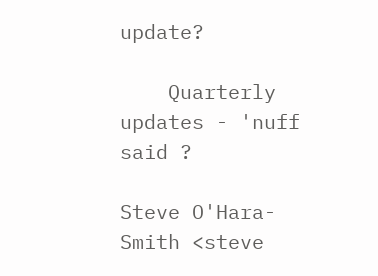update?

    Quarterly updates - 'nuff said ?

Steve O'Hara-Smith <steve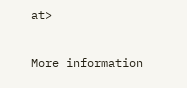at>

More information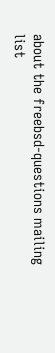about the freebsd-questions mailing list